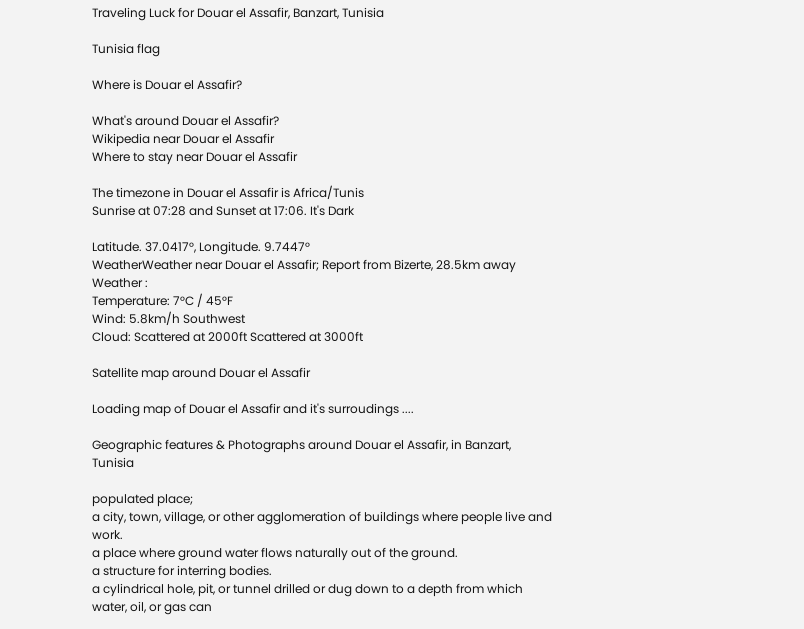Traveling Luck for Douar el Assafir, Banzart, Tunisia

Tunisia flag

Where is Douar el Assafir?

What's around Douar el Assafir?
Wikipedia near Douar el Assafir
Where to stay near Douar el Assafir

The timezone in Douar el Assafir is Africa/Tunis
Sunrise at 07:28 and Sunset at 17:06. It's Dark

Latitude. 37.0417°, Longitude. 9.7447°
WeatherWeather near Douar el Assafir; Report from Bizerte, 28.5km away
Weather :
Temperature: 7°C / 45°F
Wind: 5.8km/h Southwest
Cloud: Scattered at 2000ft Scattered at 3000ft

Satellite map around Douar el Assafir

Loading map of Douar el Assafir and it's surroudings ....

Geographic features & Photographs around Douar el Assafir, in Banzart, Tunisia

populated place;
a city, town, village, or other agglomeration of buildings where people live and work.
a place where ground water flows naturally out of the ground.
a structure for interring bodies.
a cylindrical hole, pit, or tunnel drilled or dug down to a depth from which water, oil, or gas can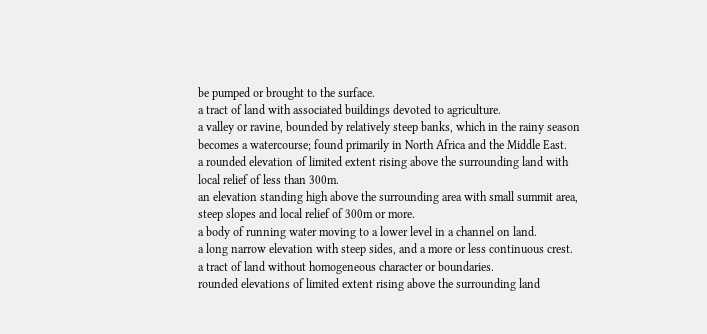be pumped or brought to the surface.
a tract of land with associated buildings devoted to agriculture.
a valley or ravine, bounded by relatively steep banks, which in the rainy season becomes a watercourse; found primarily in North Africa and the Middle East.
a rounded elevation of limited extent rising above the surrounding land with local relief of less than 300m.
an elevation standing high above the surrounding area with small summit area, steep slopes and local relief of 300m or more.
a body of running water moving to a lower level in a channel on land.
a long narrow elevation with steep sides, and a more or less continuous crest.
a tract of land without homogeneous character or boundaries.
rounded elevations of limited extent rising above the surrounding land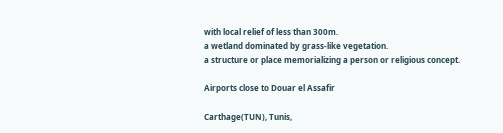with local relief of less than 300m.
a wetland dominated by grass-like vegetation.
a structure or place memorializing a person or religious concept.

Airports close to Douar el Assafir

Carthage(TUN), Tunis,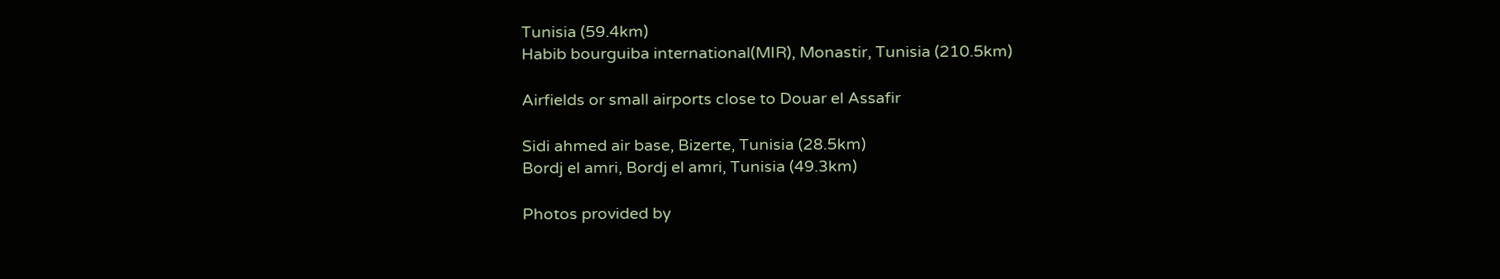Tunisia (59.4km)
Habib bourguiba international(MIR), Monastir, Tunisia (210.5km)

Airfields or small airports close to Douar el Assafir

Sidi ahmed air base, Bizerte, Tunisia (28.5km)
Bordj el amri, Bordj el amri, Tunisia (49.3km)

Photos provided by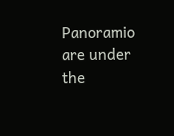Panoramio are under the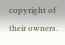copyright of their owners.